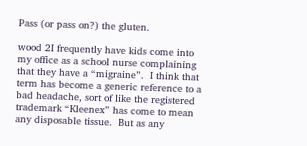Pass (or pass on?) the gluten.

wood 2I frequently have kids come into my office as a school nurse complaining that they have a “migraine”.  I think that term has become a generic reference to a bad headache, sort of like the registered trademark “Kleenex” has come to mean any disposable tissue.  But as any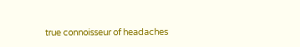true connoisseur of headaches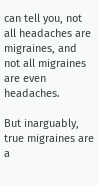can tell you, not all headaches are migraines, and not all migraines are even headaches.

But inarguably, true migraines are a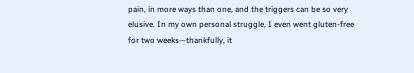pain, in more ways than one, and the triggers can be so very elusive. In my own personal struggle, I even went gluten-free for two weeks—thankfully, it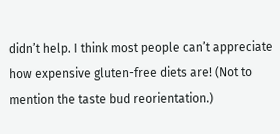didn’t help. I think most people can’t appreciate how expensive gluten-free diets are! (Not to mention the taste bud reorientation.)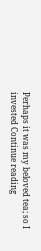Perhaps it was my beloved tea; so I invested Continue reading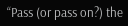“Pass (or pass on?) the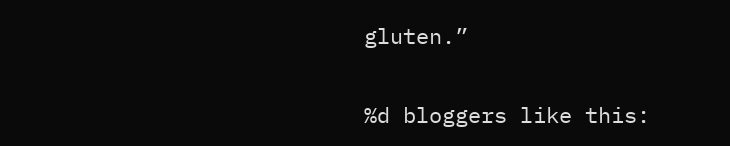gluten.”

%d bloggers like this: